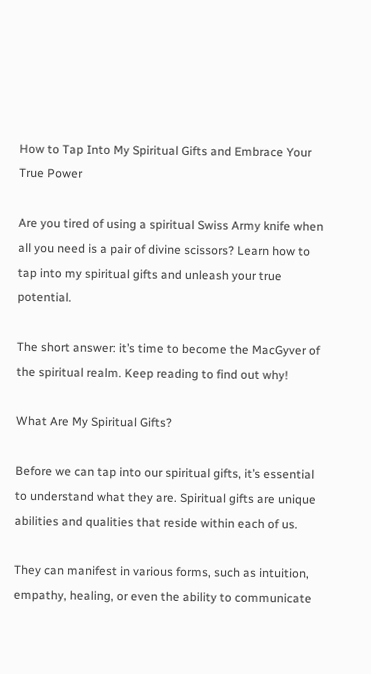How to Tap Into My Spiritual Gifts and Embrace Your True Power

Are you tired of using a spiritual Swiss Army knife when all you need is a pair of divine scissors? Learn how to tap into my spiritual gifts and unleash your true potential.

The short answer: it’s time to become the MacGyver of the spiritual realm. Keep reading to find out why!

What Are My Spiritual Gifts?

Before we can tap into our spiritual gifts, it’s essential to understand what they are. Spiritual gifts are unique abilities and qualities that reside within each of us.

They can manifest in various forms, such as intuition, empathy, healing, or even the ability to communicate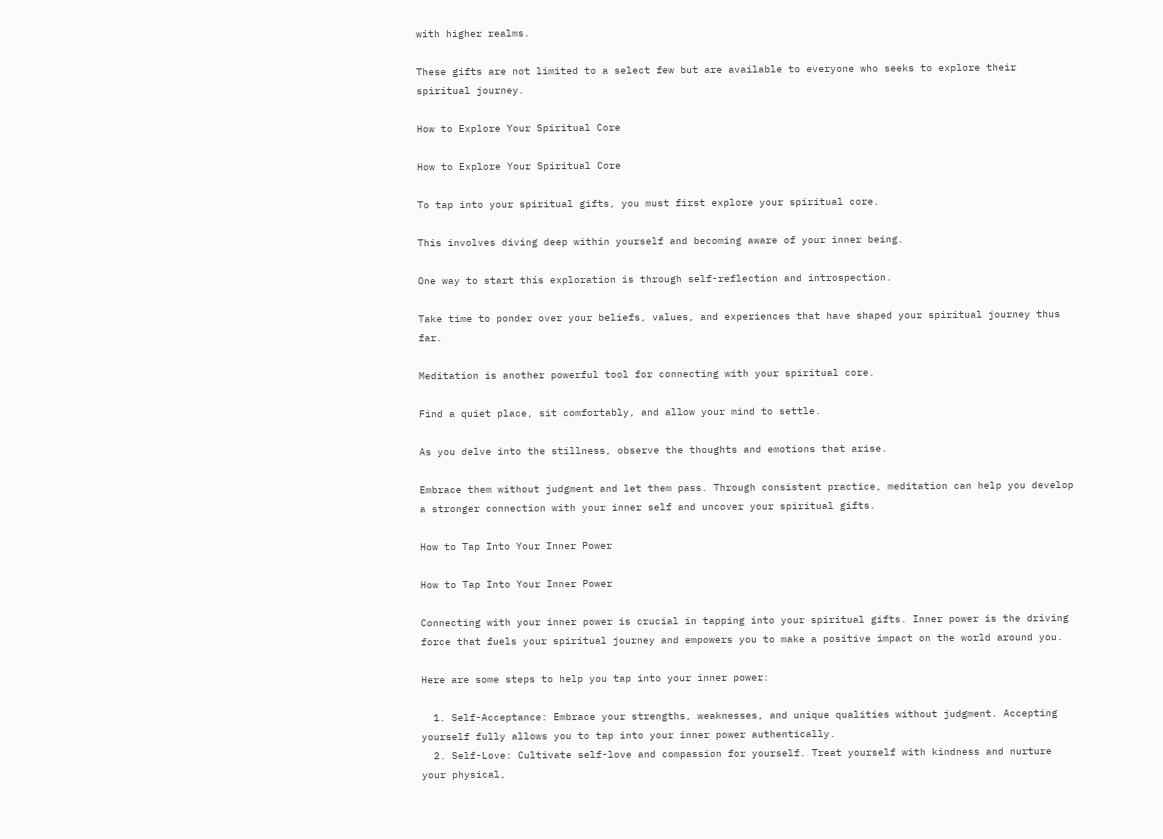with higher realms.

These gifts are not limited to a select few but are available to everyone who seeks to explore their spiritual journey.

How to Explore Your Spiritual Core

How to Explore Your Spiritual Core

To tap into your spiritual gifts, you must first explore your spiritual core.

This involves diving deep within yourself and becoming aware of your inner being.

One way to start this exploration is through self-reflection and introspection.

Take time to ponder over your beliefs, values, and experiences that have shaped your spiritual journey thus far.

Meditation is another powerful tool for connecting with your spiritual core.

Find a quiet place, sit comfortably, and allow your mind to settle.

As you delve into the stillness, observe the thoughts and emotions that arise.

Embrace them without judgment and let them pass. Through consistent practice, meditation can help you develop a stronger connection with your inner self and uncover your spiritual gifts.

How to Tap Into Your Inner Power

How to Tap Into Your Inner Power

Connecting with your inner power is crucial in tapping into your spiritual gifts. Inner power is the driving force that fuels your spiritual journey and empowers you to make a positive impact on the world around you.

Here are some steps to help you tap into your inner power:

  1. Self-Acceptance: Embrace your strengths, weaknesses, and unique qualities without judgment. Accepting yourself fully allows you to tap into your inner power authentically.
  2. Self-Love: Cultivate self-love and compassion for yourself. Treat yourself with kindness and nurture your physical,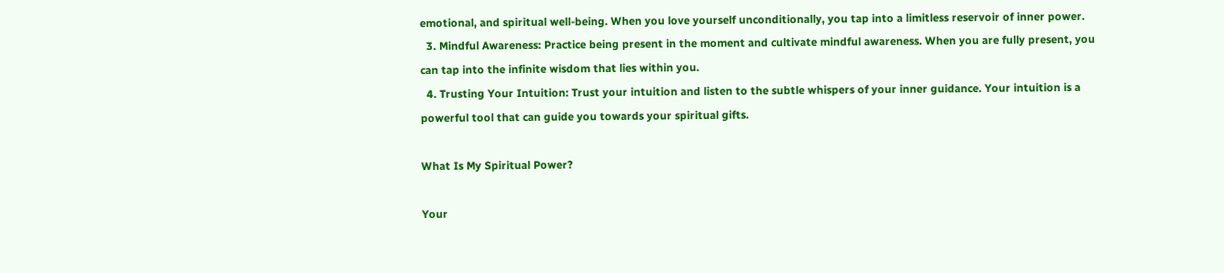emotional, and spiritual well-being. When you love yourself unconditionally, you tap into a limitless reservoir of inner power.
  3. Mindful Awareness: Practice being present in the moment and cultivate mindful awareness. When you are fully present, you can tap into the infinite wisdom that lies within you.
  4. Trusting Your Intuition: Trust your intuition and listen to the subtle whispers of your inner guidance. Your intuition is a powerful tool that can guide you towards your spiritual gifts.

What Is My Spiritual Power?

Your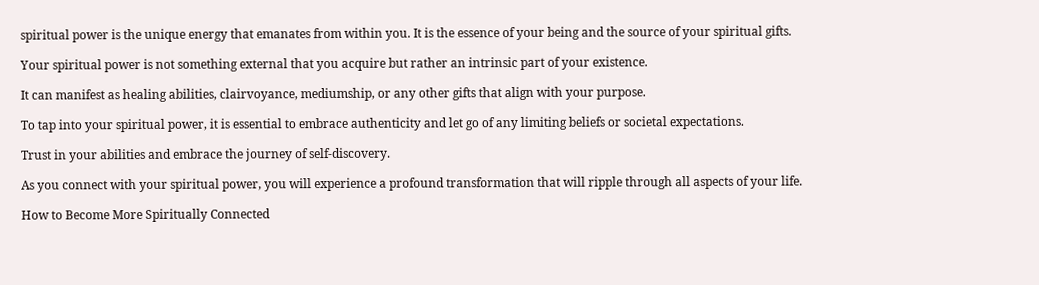spiritual power is the unique energy that emanates from within you. It is the essence of your being and the source of your spiritual gifts.

Your spiritual power is not something external that you acquire but rather an intrinsic part of your existence.

It can manifest as healing abilities, clairvoyance, mediumship, or any other gifts that align with your purpose.

To tap into your spiritual power, it is essential to embrace authenticity and let go of any limiting beliefs or societal expectations.

Trust in your abilities and embrace the journey of self-discovery.

As you connect with your spiritual power, you will experience a profound transformation that will ripple through all aspects of your life.

How to Become More Spiritually Connected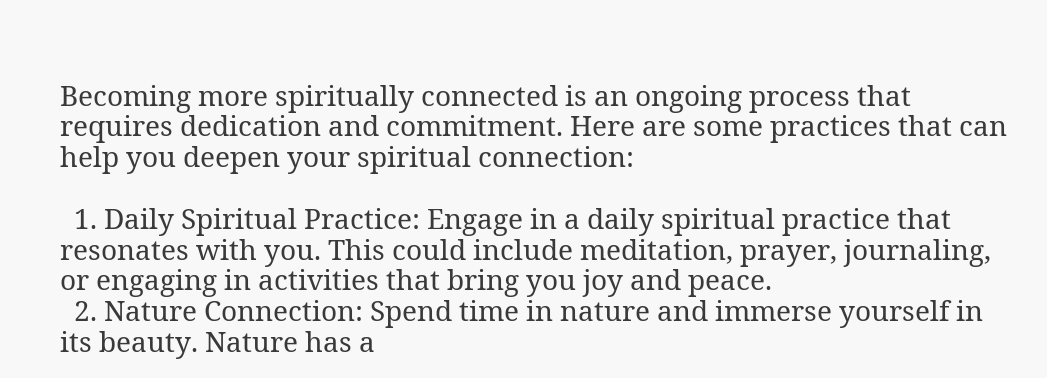Becoming more spiritually connected is an ongoing process that requires dedication and commitment. Here are some practices that can help you deepen your spiritual connection:

  1. Daily Spiritual Practice: Engage in a daily spiritual practice that resonates with you. This could include meditation, prayer, journaling, or engaging in activities that bring you joy and peace.
  2. Nature Connection: Spend time in nature and immerse yourself in its beauty. Nature has a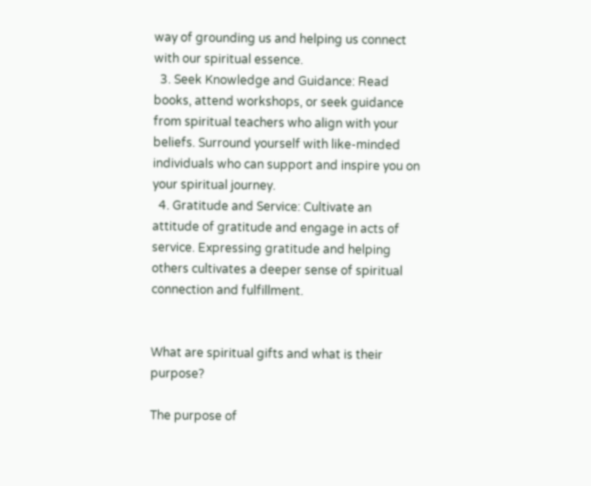way of grounding us and helping us connect with our spiritual essence.
  3. Seek Knowledge and Guidance: Read books, attend workshops, or seek guidance from spiritual teachers who align with your beliefs. Surround yourself with like-minded individuals who can support and inspire you on your spiritual journey.
  4. Gratitude and Service: Cultivate an attitude of gratitude and engage in acts of service. Expressing gratitude and helping others cultivates a deeper sense of spiritual connection and fulfillment.


What are spiritual gifts and what is their purpose?

The purpose of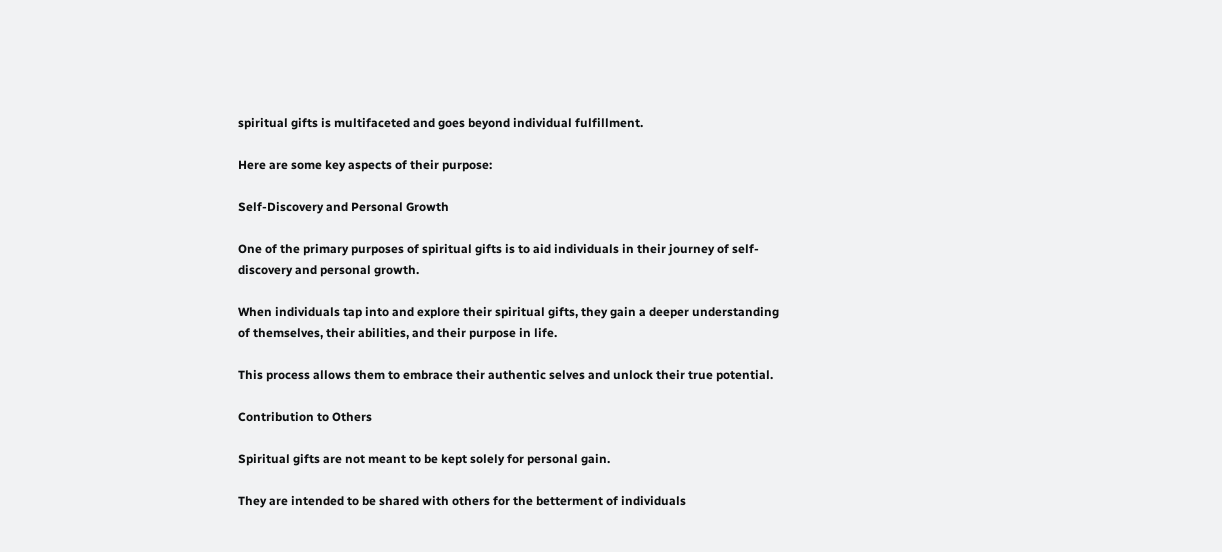spiritual gifts is multifaceted and goes beyond individual fulfillment.

Here are some key aspects of their purpose:

Self-Discovery and Personal Growth

One of the primary purposes of spiritual gifts is to aid individuals in their journey of self-discovery and personal growth.

When individuals tap into and explore their spiritual gifts, they gain a deeper understanding of themselves, their abilities, and their purpose in life.

This process allows them to embrace their authentic selves and unlock their true potential.

Contribution to Others

Spiritual gifts are not meant to be kept solely for personal gain.

They are intended to be shared with others for the betterment of individuals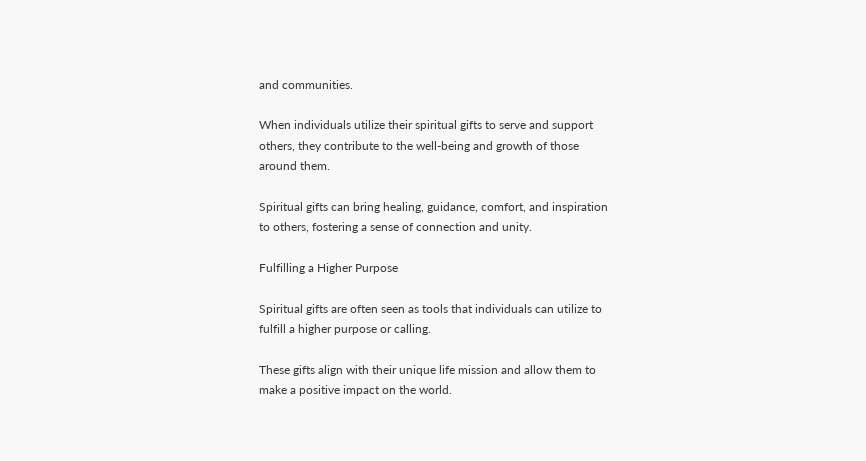and communities.

When individuals utilize their spiritual gifts to serve and support others, they contribute to the well-being and growth of those around them.

Spiritual gifts can bring healing, guidance, comfort, and inspiration to others, fostering a sense of connection and unity.

Fulfilling a Higher Purpose

Spiritual gifts are often seen as tools that individuals can utilize to fulfill a higher purpose or calling.

These gifts align with their unique life mission and allow them to make a positive impact on the world.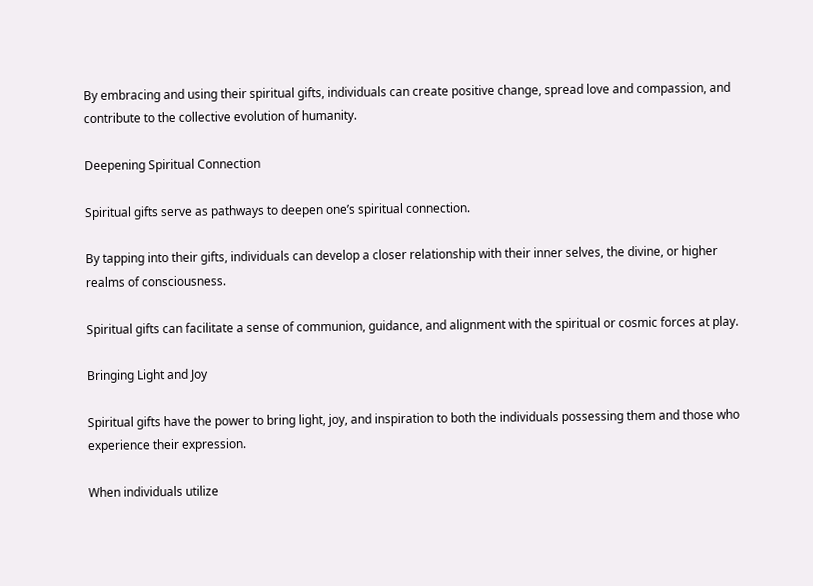By embracing and using their spiritual gifts, individuals can create positive change, spread love and compassion, and contribute to the collective evolution of humanity.

Deepening Spiritual Connection

Spiritual gifts serve as pathways to deepen one’s spiritual connection.

By tapping into their gifts, individuals can develop a closer relationship with their inner selves, the divine, or higher realms of consciousness.

Spiritual gifts can facilitate a sense of communion, guidance, and alignment with the spiritual or cosmic forces at play.

Bringing Light and Joy

Spiritual gifts have the power to bring light, joy, and inspiration to both the individuals possessing them and those who experience their expression.

When individuals utilize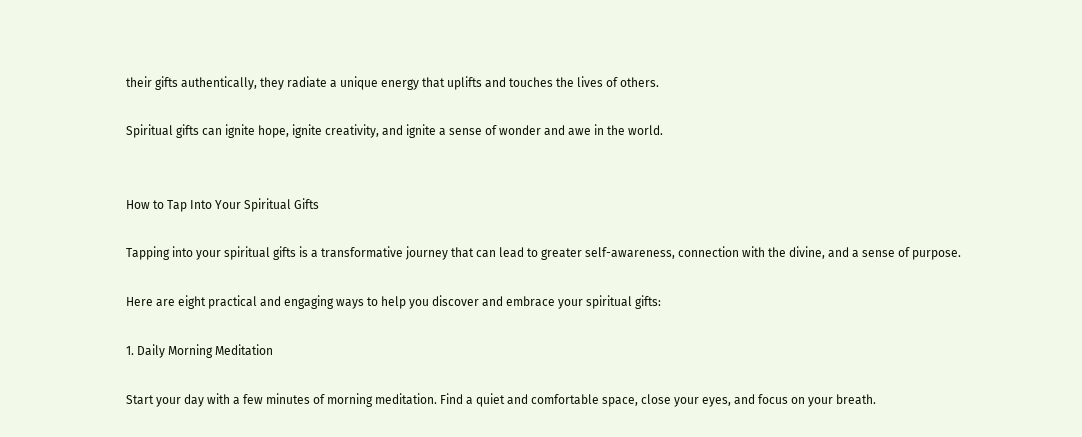their gifts authentically, they radiate a unique energy that uplifts and touches the lives of others.

Spiritual gifts can ignite hope, ignite creativity, and ignite a sense of wonder and awe in the world.


How to Tap Into Your Spiritual Gifts

Tapping into your spiritual gifts is a transformative journey that can lead to greater self-awareness, connection with the divine, and a sense of purpose.

Here are eight practical and engaging ways to help you discover and embrace your spiritual gifts:

1. Daily Morning Meditation

Start your day with a few minutes of morning meditation. Find a quiet and comfortable space, close your eyes, and focus on your breath.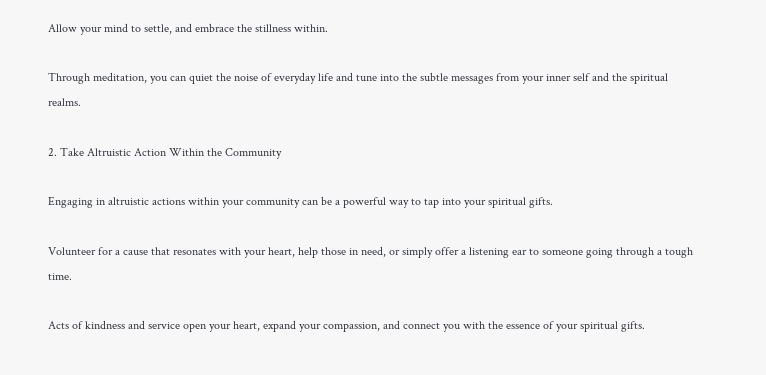Allow your mind to settle, and embrace the stillness within.

Through meditation, you can quiet the noise of everyday life and tune into the subtle messages from your inner self and the spiritual realms.

2. Take Altruistic Action Within the Community

Engaging in altruistic actions within your community can be a powerful way to tap into your spiritual gifts.

Volunteer for a cause that resonates with your heart, help those in need, or simply offer a listening ear to someone going through a tough time.

Acts of kindness and service open your heart, expand your compassion, and connect you with the essence of your spiritual gifts.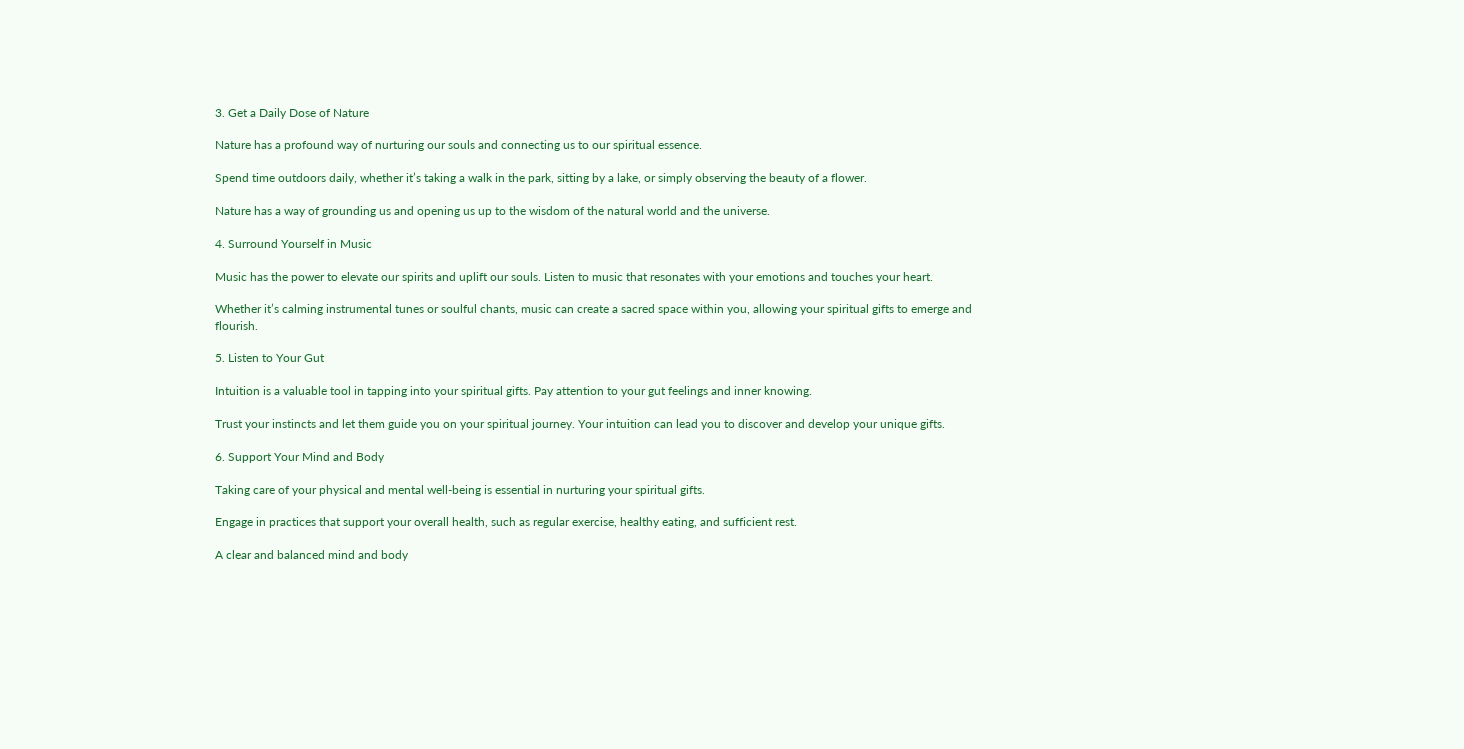3. Get a Daily Dose of Nature

Nature has a profound way of nurturing our souls and connecting us to our spiritual essence.

Spend time outdoors daily, whether it’s taking a walk in the park, sitting by a lake, or simply observing the beauty of a flower.

Nature has a way of grounding us and opening us up to the wisdom of the natural world and the universe.

4. Surround Yourself in Music

Music has the power to elevate our spirits and uplift our souls. Listen to music that resonates with your emotions and touches your heart.

Whether it’s calming instrumental tunes or soulful chants, music can create a sacred space within you, allowing your spiritual gifts to emerge and flourish.

5. Listen to Your Gut

Intuition is a valuable tool in tapping into your spiritual gifts. Pay attention to your gut feelings and inner knowing.

Trust your instincts and let them guide you on your spiritual journey. Your intuition can lead you to discover and develop your unique gifts.

6. Support Your Mind and Body

Taking care of your physical and mental well-being is essential in nurturing your spiritual gifts.

Engage in practices that support your overall health, such as regular exercise, healthy eating, and sufficient rest.

A clear and balanced mind and body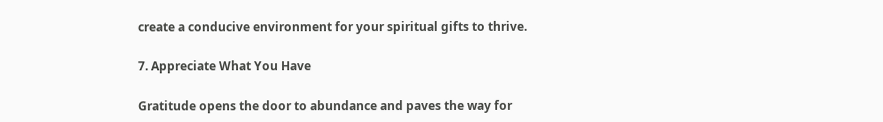create a conducive environment for your spiritual gifts to thrive.

7. Appreciate What You Have

Gratitude opens the door to abundance and paves the way for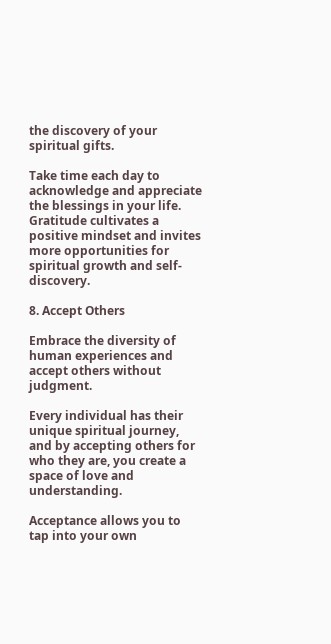the discovery of your spiritual gifts.

Take time each day to acknowledge and appreciate the blessings in your life. Gratitude cultivates a positive mindset and invites more opportunities for spiritual growth and self-discovery.

8. Accept Others

Embrace the diversity of human experiences and accept others without judgment.

Every individual has their unique spiritual journey, and by accepting others for who they are, you create a space of love and understanding.

Acceptance allows you to tap into your own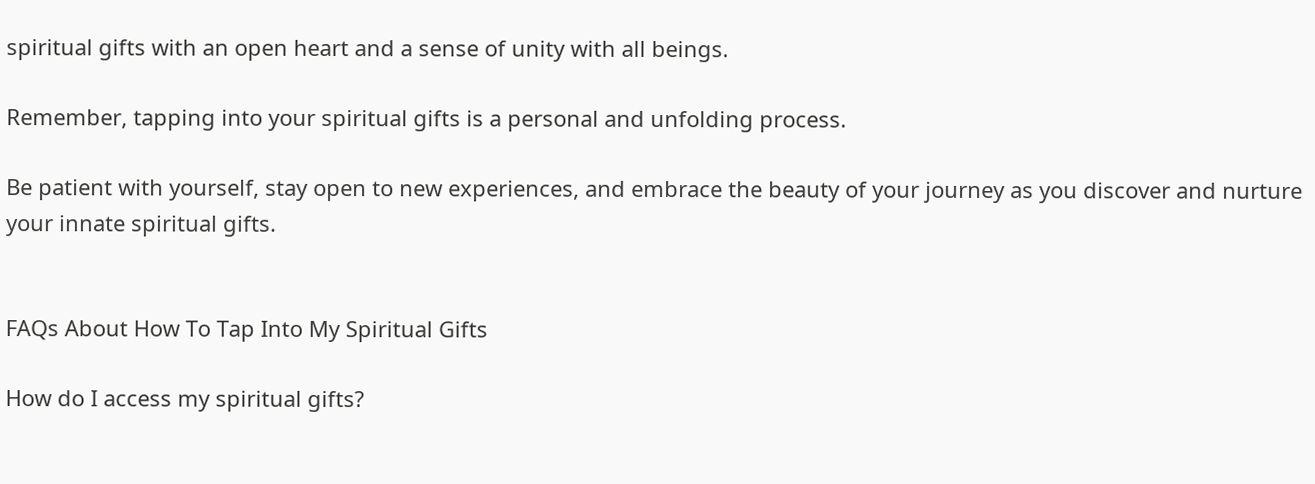spiritual gifts with an open heart and a sense of unity with all beings.

Remember, tapping into your spiritual gifts is a personal and unfolding process.

Be patient with yourself, stay open to new experiences, and embrace the beauty of your journey as you discover and nurture your innate spiritual gifts.


FAQs About How To Tap Into My Spiritual Gifts

How do I access my spiritual gifts?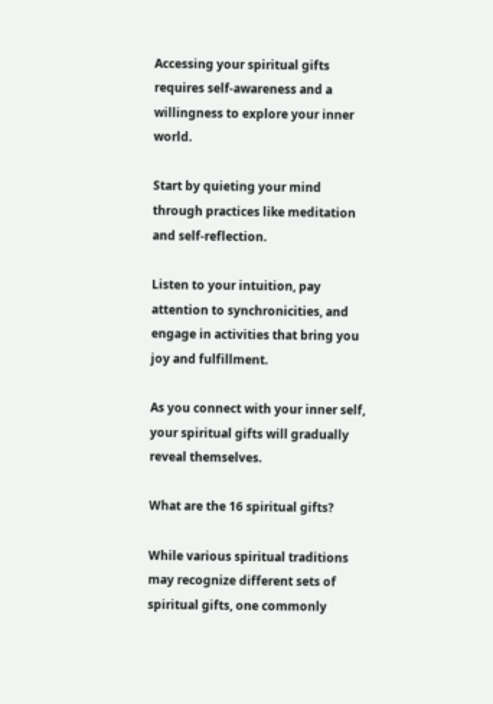Accessing your spiritual gifts requires self-awareness and a willingness to explore your inner world.

Start by quieting your mind through practices like meditation and self-reflection.

Listen to your intuition, pay attention to synchronicities, and engage in activities that bring you joy and fulfillment.

As you connect with your inner self, your spiritual gifts will gradually reveal themselves.

What are the 16 spiritual gifts?

While various spiritual traditions may recognize different sets of spiritual gifts, one commonly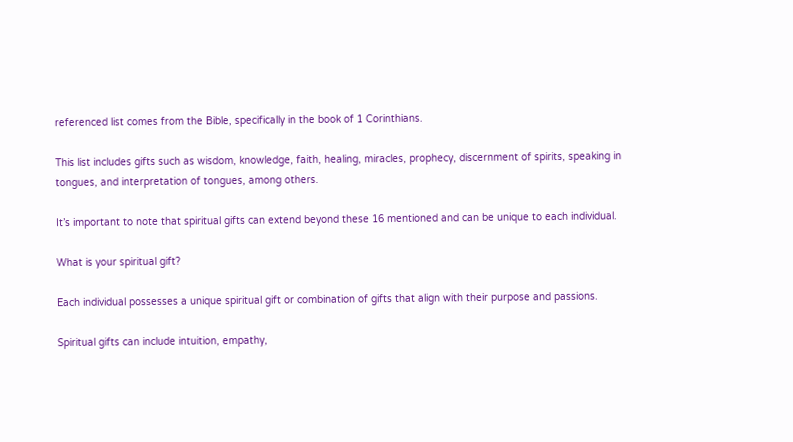referenced list comes from the Bible, specifically in the book of 1 Corinthians.

This list includes gifts such as wisdom, knowledge, faith, healing, miracles, prophecy, discernment of spirits, speaking in tongues, and interpretation of tongues, among others.

It’s important to note that spiritual gifts can extend beyond these 16 mentioned and can be unique to each individual.

What is your spiritual gift?

Each individual possesses a unique spiritual gift or combination of gifts that align with their purpose and passions.

Spiritual gifts can include intuition, empathy,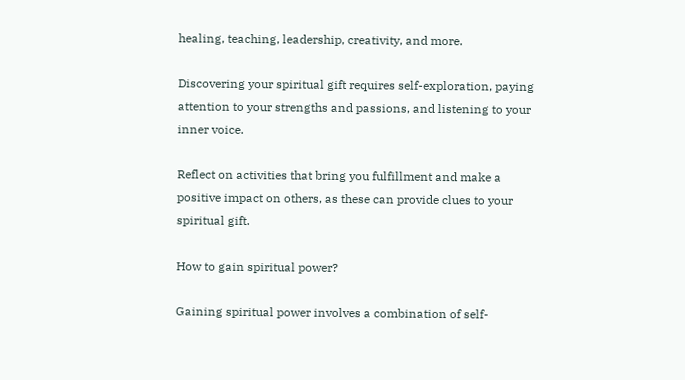healing, teaching, leadership, creativity, and more.

Discovering your spiritual gift requires self-exploration, paying attention to your strengths and passions, and listening to your inner voice.

Reflect on activities that bring you fulfillment and make a positive impact on others, as these can provide clues to your spiritual gift.

How to gain spiritual power?

Gaining spiritual power involves a combination of self-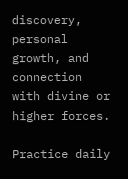discovery, personal growth, and connection with divine or higher forces.

Practice daily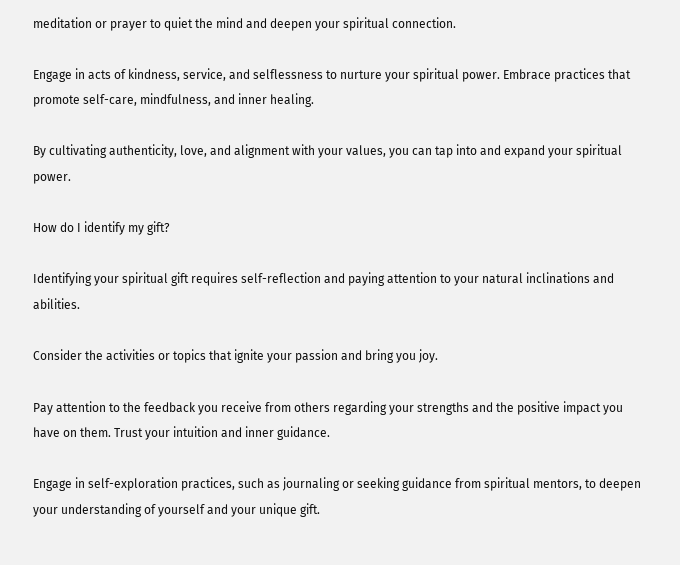meditation or prayer to quiet the mind and deepen your spiritual connection.

Engage in acts of kindness, service, and selflessness to nurture your spiritual power. Embrace practices that promote self-care, mindfulness, and inner healing.

By cultivating authenticity, love, and alignment with your values, you can tap into and expand your spiritual power.

How do I identify my gift?

Identifying your spiritual gift requires self-reflection and paying attention to your natural inclinations and abilities.

Consider the activities or topics that ignite your passion and bring you joy.

Pay attention to the feedback you receive from others regarding your strengths and the positive impact you have on them. Trust your intuition and inner guidance.

Engage in self-exploration practices, such as journaling or seeking guidance from spiritual mentors, to deepen your understanding of yourself and your unique gift.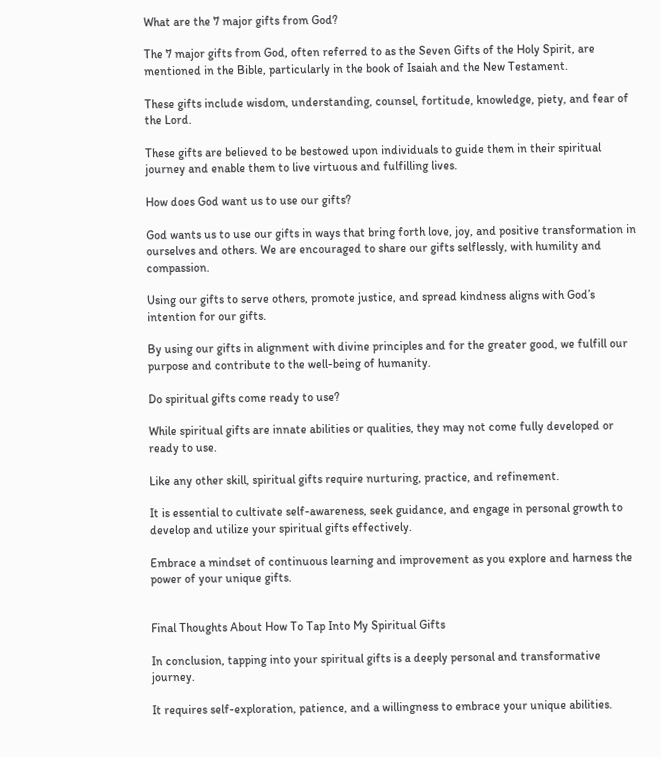What are the 7 major gifts from God?

The 7 major gifts from God, often referred to as the Seven Gifts of the Holy Spirit, are mentioned in the Bible, particularly in the book of Isaiah and the New Testament.

These gifts include wisdom, understanding, counsel, fortitude, knowledge, piety, and fear of the Lord.

These gifts are believed to be bestowed upon individuals to guide them in their spiritual journey and enable them to live virtuous and fulfilling lives.

How does God want us to use our gifts?

God wants us to use our gifts in ways that bring forth love, joy, and positive transformation in ourselves and others. We are encouraged to share our gifts selflessly, with humility and compassion.

Using our gifts to serve others, promote justice, and spread kindness aligns with God’s intention for our gifts.

By using our gifts in alignment with divine principles and for the greater good, we fulfill our purpose and contribute to the well-being of humanity.

Do spiritual gifts come ready to use?

While spiritual gifts are innate abilities or qualities, they may not come fully developed or ready to use.

Like any other skill, spiritual gifts require nurturing, practice, and refinement.

It is essential to cultivate self-awareness, seek guidance, and engage in personal growth to develop and utilize your spiritual gifts effectively.

Embrace a mindset of continuous learning and improvement as you explore and harness the power of your unique gifts.


Final Thoughts About How To Tap Into My Spiritual Gifts

In conclusion, tapping into your spiritual gifts is a deeply personal and transformative journey.

It requires self-exploration, patience, and a willingness to embrace your unique abilities.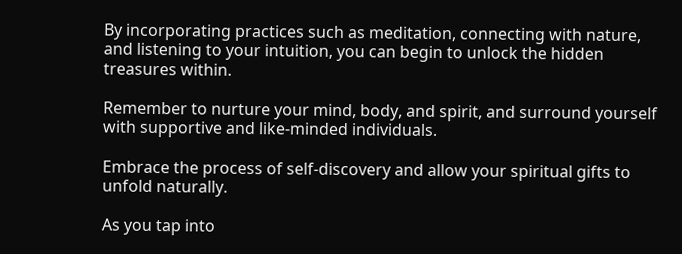By incorporating practices such as meditation, connecting with nature, and listening to your intuition, you can begin to unlock the hidden treasures within.

Remember to nurture your mind, body, and spirit, and surround yourself with supportive and like-minded individuals.

Embrace the process of self-discovery and allow your spiritual gifts to unfold naturally.

As you tap into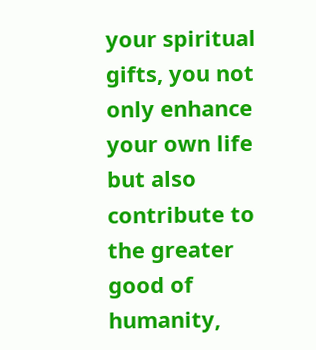your spiritual gifts, you not only enhance your own life but also contribute to the greater good of humanity,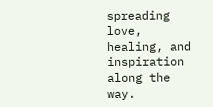spreading love, healing, and inspiration along the way.